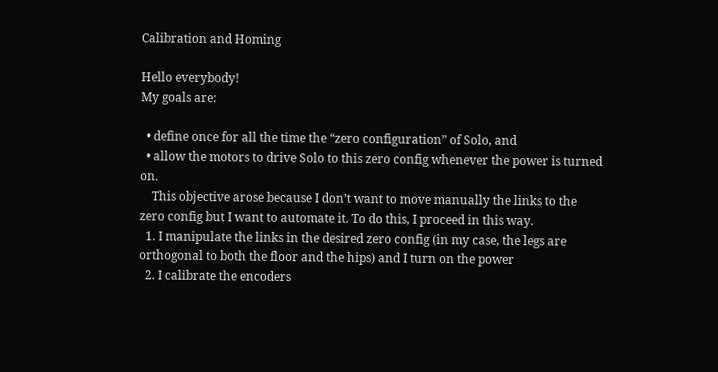Calibration and Homing

Hello everybody!
My goals are:

  • define once for all the time the “zero configuration” of Solo, and
  • allow the motors to drive Solo to this zero config whenever the power is turned on.
    This objective arose because I don’t want to move manually the links to the zero config but I want to automate it. To do this, I proceed in this way.
  1. I manipulate the links in the desired zero config (in my case, the legs are orthogonal to both the floor and the hips) and I turn on the power
  2. I calibrate the encoders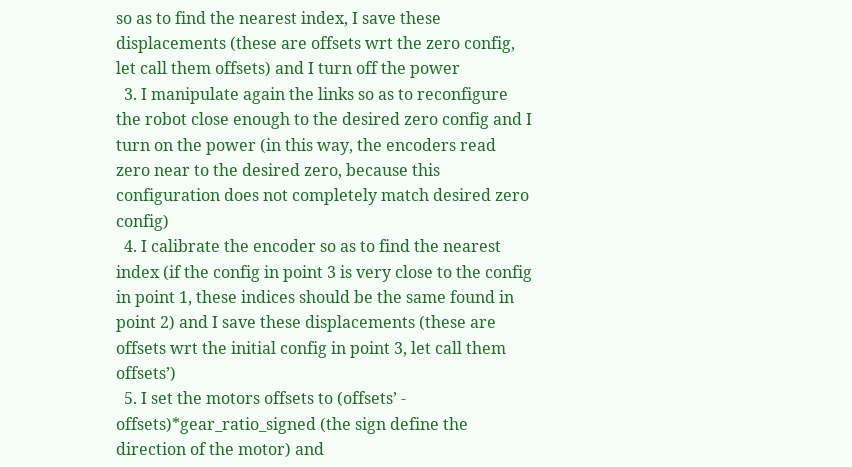so as to find the nearest index, I save these displacements (these are offsets wrt the zero config, let call them offsets) and I turn off the power
  3. I manipulate again the links so as to reconfigure the robot close enough to the desired zero config and I turn on the power (in this way, the encoders read zero near to the desired zero, because this configuration does not completely match desired zero config)
  4. I calibrate the encoder so as to find the nearest index (if the config in point 3 is very close to the config in point 1, these indices should be the same found in point 2) and I save these displacements (these are offsets wrt the initial config in point 3, let call them offsets’)
  5. I set the motors offsets to (offsets’ - offsets)*gear_ratio_signed (the sign define the direction of the motor) and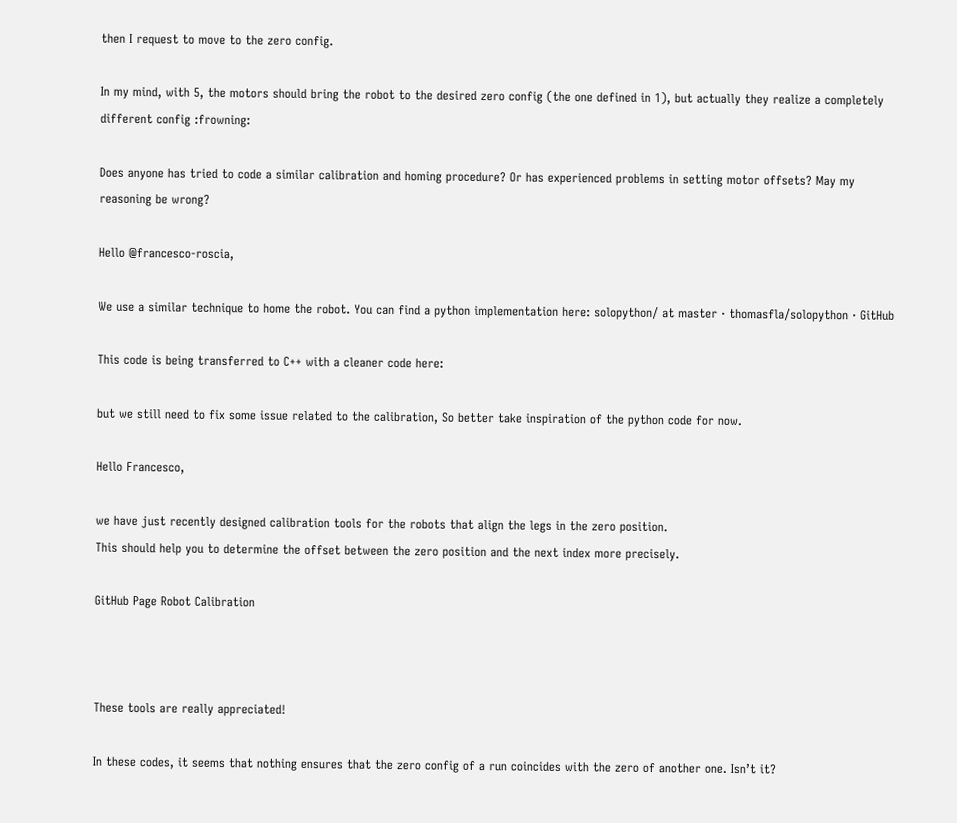then I request to move to the zero config.

In my mind, with 5, the motors should bring the robot to the desired zero config (the one defined in 1), but actually they realize a completely different config :frowning:

Does anyone has tried to code a similar calibration and homing procedure? Or has experienced problems in setting motor offsets? May my reasoning be wrong?

Hello @francesco-roscia,

We use a similar technique to home the robot. You can find a python implementation here: solopython/ at master · thomasfla/solopython · GitHub

This code is being transferred to C++ with a cleaner code here:

but we still need to fix some issue related to the calibration, So better take inspiration of the python code for now.

Hello Francesco,

we have just recently designed calibration tools for the robots that align the legs in the zero position.
This should help you to determine the offset between the zero position and the next index more precisely.

GitHub Page Robot Calibration



These tools are really appreciated!

In these codes, it seems that nothing ensures that the zero config of a run coincides with the zero of another one. Isn’t it?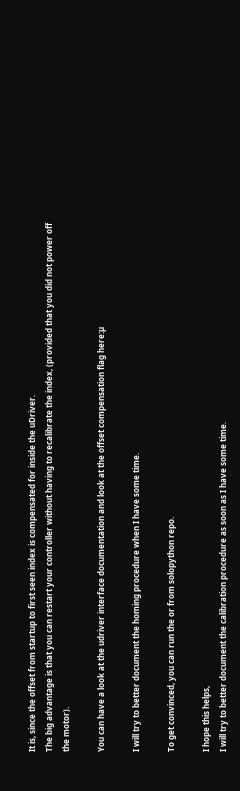It is, since the offset from startup to first seen index is compensated for inside the uDriver.
The big advantage is that you can restart your controller without having to recalibrate the index, (provided that you did not power off the motor).

You can have a look at the udriver interface documentation and look at the offset compensation flag here:µ

I will try to better document the homing procedure when I have some time.

To get convinced, you can run the or from solopython repo.

I hope this helps,
I will try to better document the calibration procedure as soon as I have some time.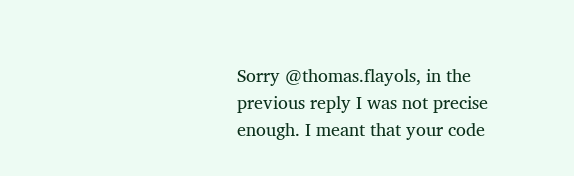Sorry @thomas.flayols, in the previous reply I was not precise enough. I meant that your code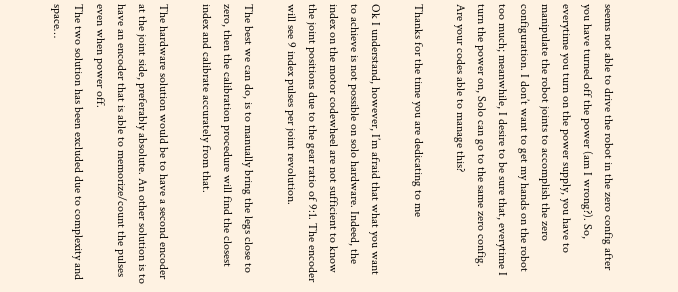seems not able to drive the robot in the zero config after you have turned off the power (am I wrong?). So, everytime you turn on the power supply, you have to manipulate the robot joints to accomplish the zero configuration. I don’t want to get my hands on the robot too much; meanwhile, I desire to be sure that, everytime I turn the power on, Solo can go to the same zero config. Are your codes able to manage this?

Thanks for the time you are dedicating to me

Ok I understand, however, I’m afraid that what you want to achieve is not possible on solo hardware. Indeed, the index on the motor codewheel are not sufficient to know the joint positions due to the gear ratio of 9:1. The encoder will see 9 index pulses per joint revolution.

The best we can do, is to manually bring the legs close to zero, then the calibration procedure will find the closest index and calibrate accurately from that.

The hardware solution would be to have a second encoder at the joint side, preferably absolute. An other solution is to have an encoder that is able to memorize/count the pulses even when power off.
The two solution has been excluded due to complexity and space…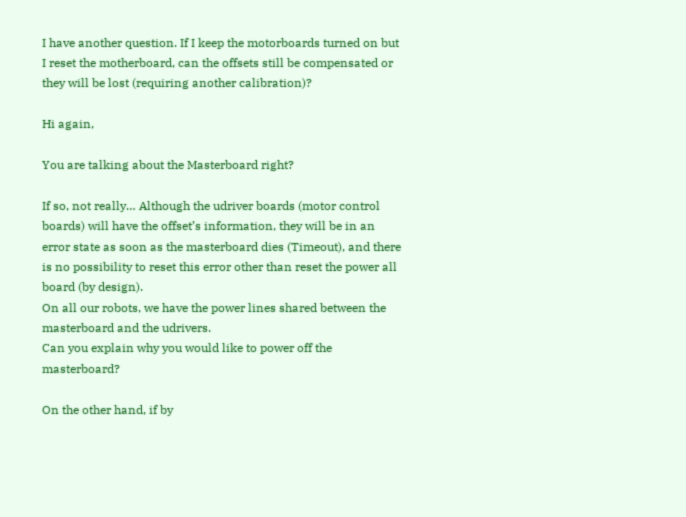I have another question. If I keep the motorboards turned on but I reset the motherboard, can the offsets still be compensated or they will be lost (requiring another calibration)?

Hi again,

You are talking about the Masterboard right?

If so, not really… Although the udriver boards (motor control boards) will have the offset’s information, they will be in an error state as soon as the masterboard dies (Timeout), and there is no possibility to reset this error other than reset the power all board (by design).
On all our robots, we have the power lines shared between the masterboard and the udrivers.
Can you explain why you would like to power off the masterboard?

On the other hand, if by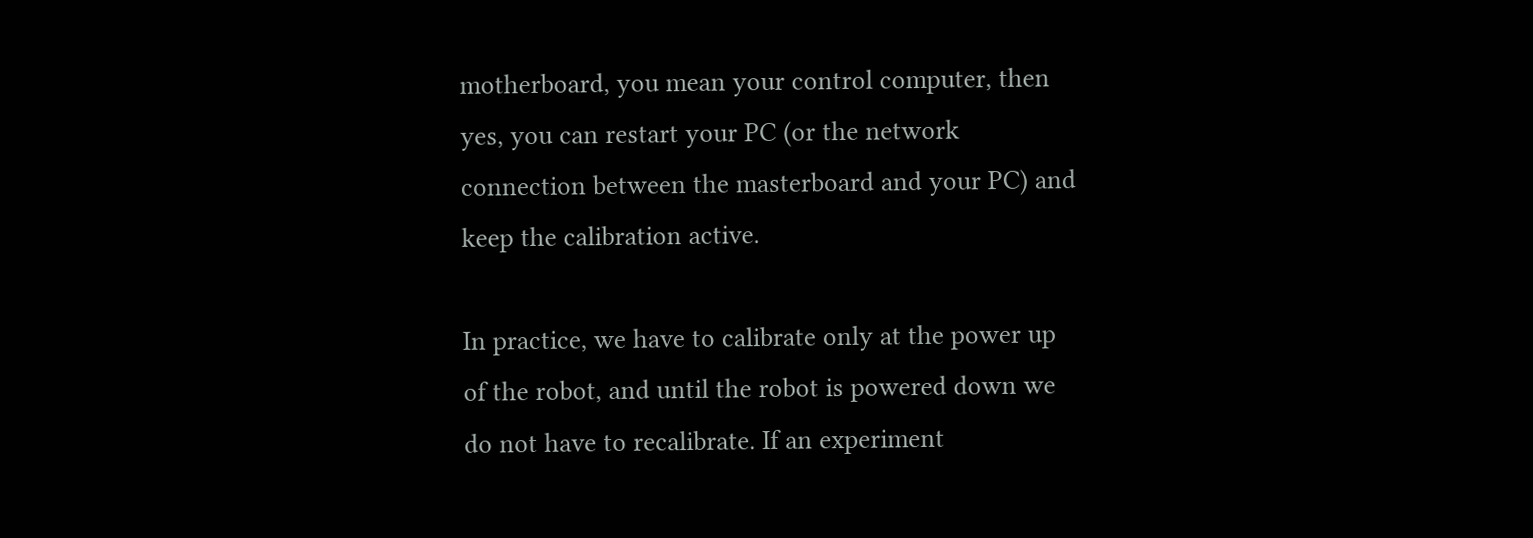motherboard, you mean your control computer, then yes, you can restart your PC (or the network connection between the masterboard and your PC) and keep the calibration active.

In practice, we have to calibrate only at the power up of the robot, and until the robot is powered down we do not have to recalibrate. If an experiment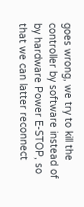goes wrong, we try to kill the controller by software instead of by hardware Power E-STOP, so that we can latter reconnect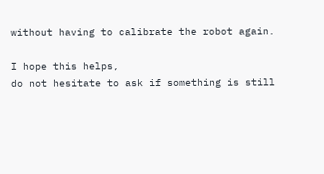without having to calibrate the robot again.

I hope this helps,
do not hesitate to ask if something is still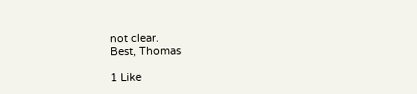not clear.
Best, Thomas

1 Like